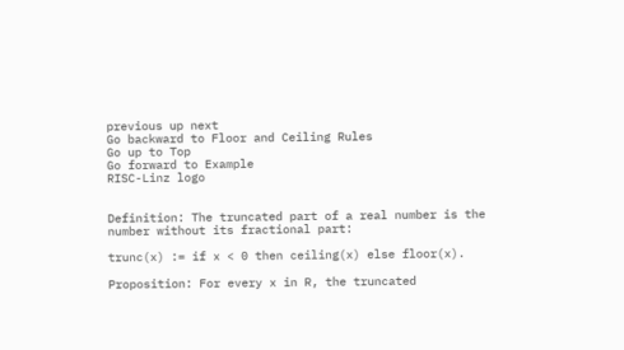previous up next
Go backward to Floor and Ceiling Rules
Go up to Top
Go forward to Example
RISC-Linz logo


Definition: The truncated part of a real number is the number without its fractional part:

trunc(x) := if x < 0 then ceiling(x) else floor(x).

Proposition: For every x in R, the truncated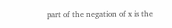part of the negation of x is the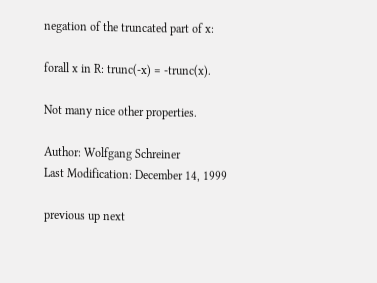negation of the truncated part of x:

forall x in R: trunc(-x) = -trunc(x).

Not many nice other properties.

Author: Wolfgang Schreiner
Last Modification: December 14, 1999

previous up next